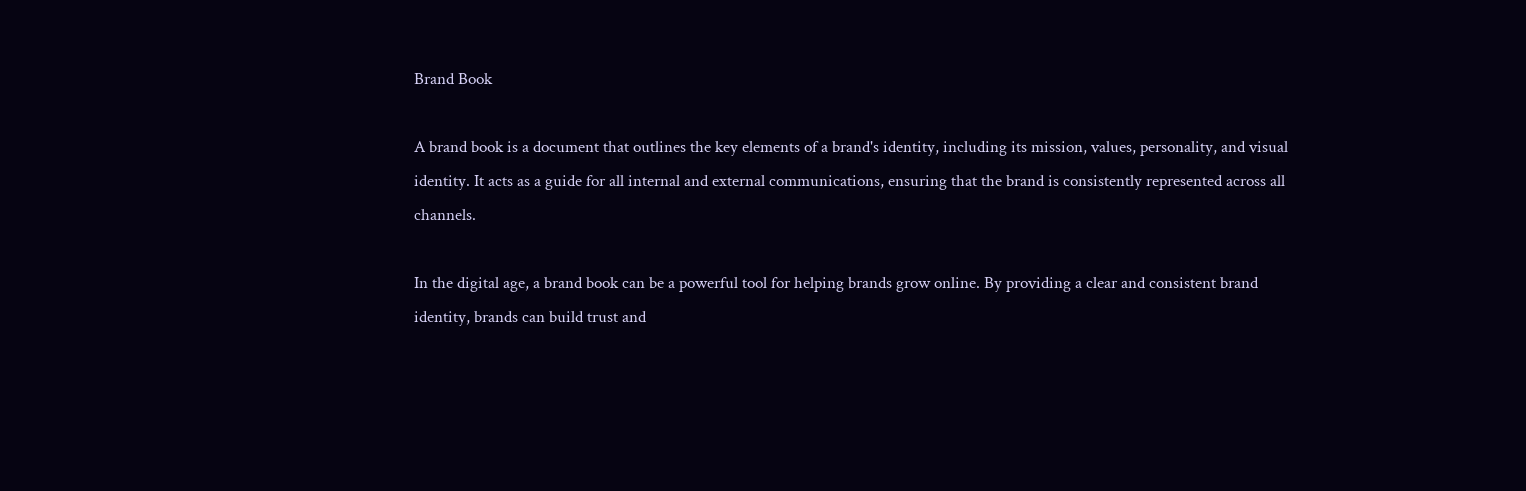Brand Book

A brand book is a document that outlines the key elements of a brand's identity, including its mission, values, personality, and visual identity. It acts as a guide for all internal and external communications, ensuring that the brand is consistently represented across all channels.

In the digital age, a brand book can be a powerful tool for helping brands grow online. By providing a clear and consistent brand identity, brands can build trust and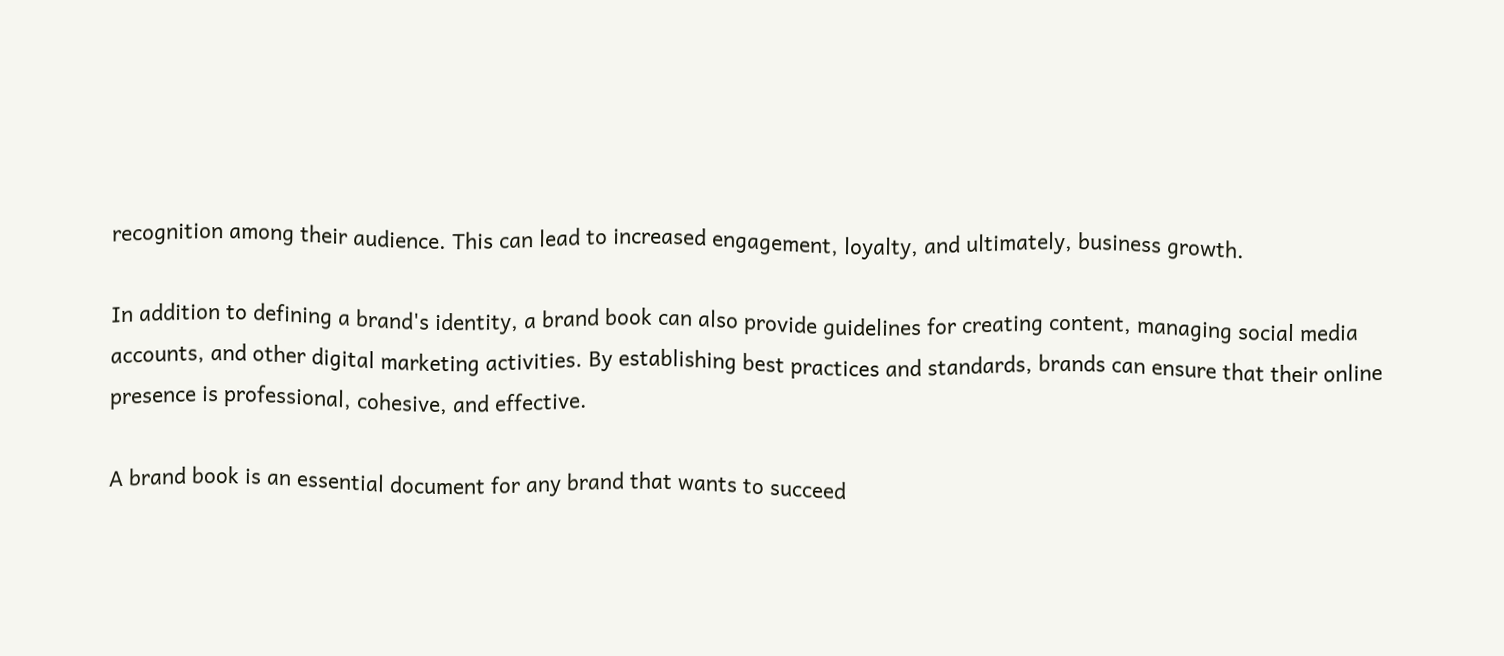recognition among their audience. This can lead to increased engagement, loyalty, and ultimately, business growth.

In addition to defining a brand's identity, a brand book can also provide guidelines for creating content, managing social media accounts, and other digital marketing activities. By establishing best practices and standards, brands can ensure that their online presence is professional, cohesive, and effective.

A brand book is an essential document for any brand that wants to succeed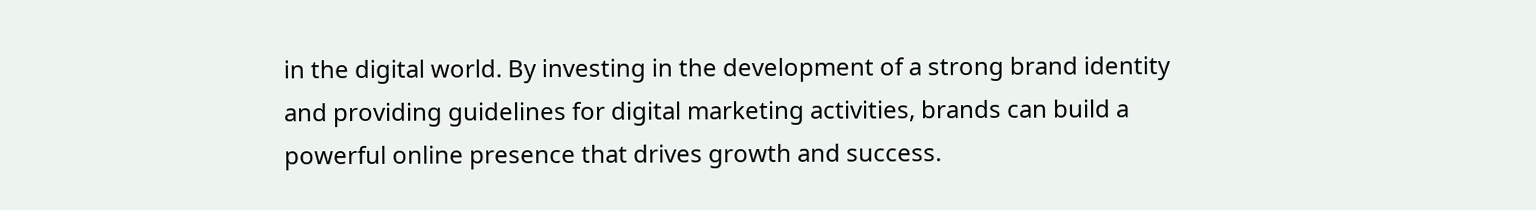in the digital world. By investing in the development of a strong brand identity and providing guidelines for digital marketing activities, brands can build a powerful online presence that drives growth and success.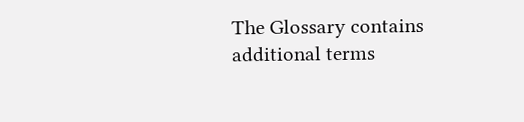The Glossary contains additional terms